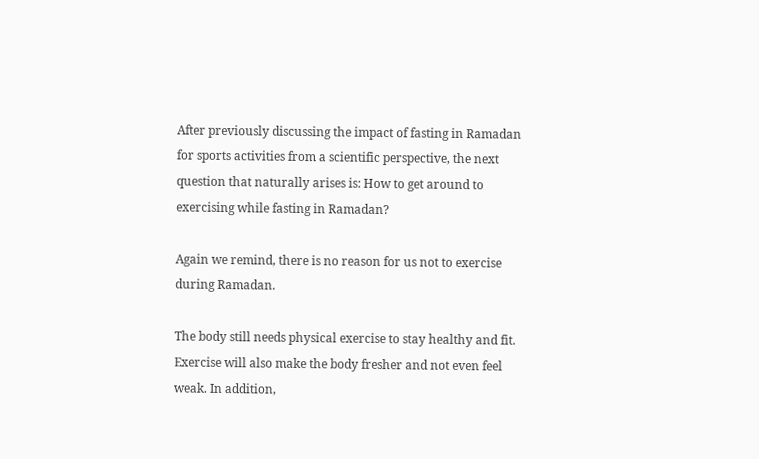After previously discussing the impact of fasting in Ramadan for sports activities from a scientific perspective, the next question that naturally arises is: How to get around to exercising while fasting in Ramadan?

Again we remind, there is no reason for us not to exercise during Ramadan.

The body still needs physical exercise to stay healthy and fit. Exercise will also make the body fresher and not even feel weak. In addition,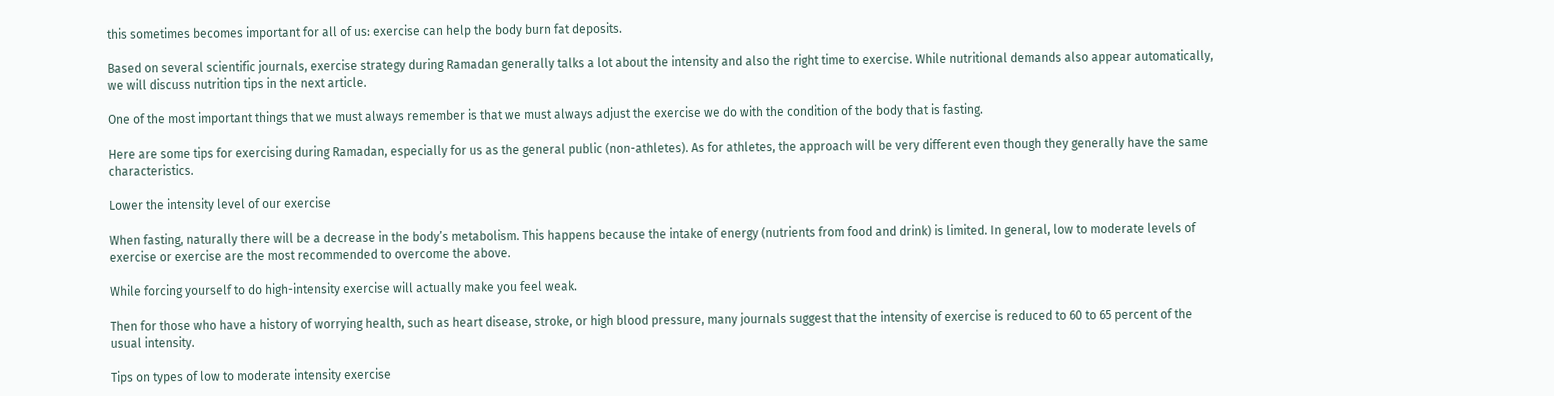this sometimes becomes important for all of us: exercise can help the body burn fat deposits.

Based on several scientific journals, exercise strategy during Ramadan generally talks a lot about the intensity and also the right time to exercise. While nutritional demands also appear automatically, we will discuss nutrition tips in the next article.

One of the most important things that we must always remember is that we must always adjust the exercise we do with the condition of the body that is fasting.

Here are some tips for exercising during Ramadan, especially for us as the general public (non-athletes). As for athletes, the approach will be very different even though they generally have the same characteristics.

Lower the intensity level of our exercise

When fasting, naturally there will be a decrease in the body’s metabolism. This happens because the intake of energy (nutrients from food and drink) is limited. In general, low to moderate levels of exercise or exercise are the most recommended to overcome the above.

While forcing yourself to do high-intensity exercise will actually make you feel weak.

Then for those who have a history of worrying health, such as heart disease, stroke, or high blood pressure, many journals suggest that the intensity of exercise is reduced to 60 to 65 percent of the usual intensity.

Tips on types of low to moderate intensity exercise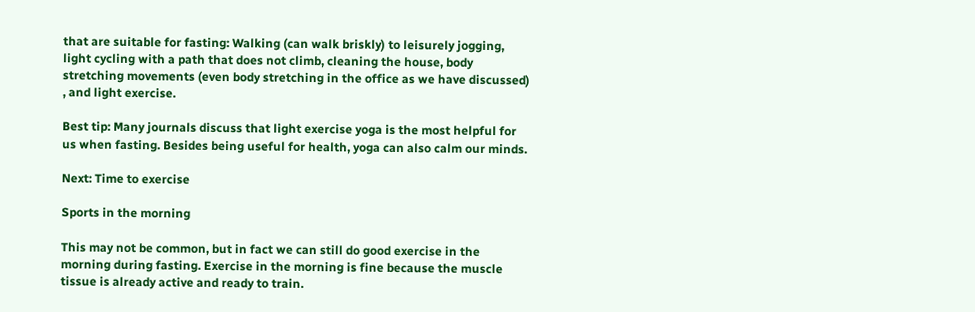that are suitable for fasting: Walking (can walk briskly) to leisurely jogging, light cycling with a path that does not climb, cleaning the house, body stretching movements (even body stretching in the office as we have discussed) , and light exercise.

Best tip: Many journals discuss that light exercise yoga is the most helpful for us when fasting. Besides being useful for health, yoga can also calm our minds.

Next: Time to exercise

Sports in the morning

This may not be common, but in fact we can still do good exercise in the morning during fasting. Exercise in the morning is fine because the muscle tissue is already active and ready to train.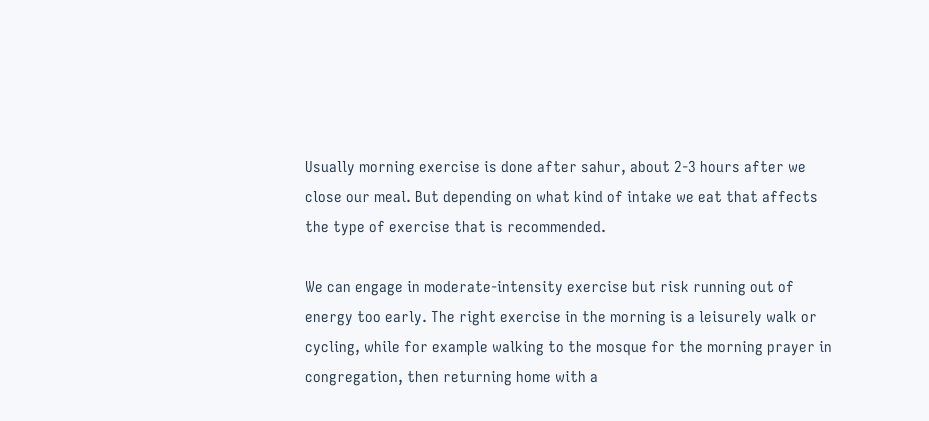Usually morning exercise is done after sahur, about 2-3 hours after we close our meal. But depending on what kind of intake we eat that affects the type of exercise that is recommended.

We can engage in moderate-intensity exercise but risk running out of energy too early. The right exercise in the morning is a leisurely walk or cycling, while for example walking to the mosque for the morning prayer in congregation, then returning home with a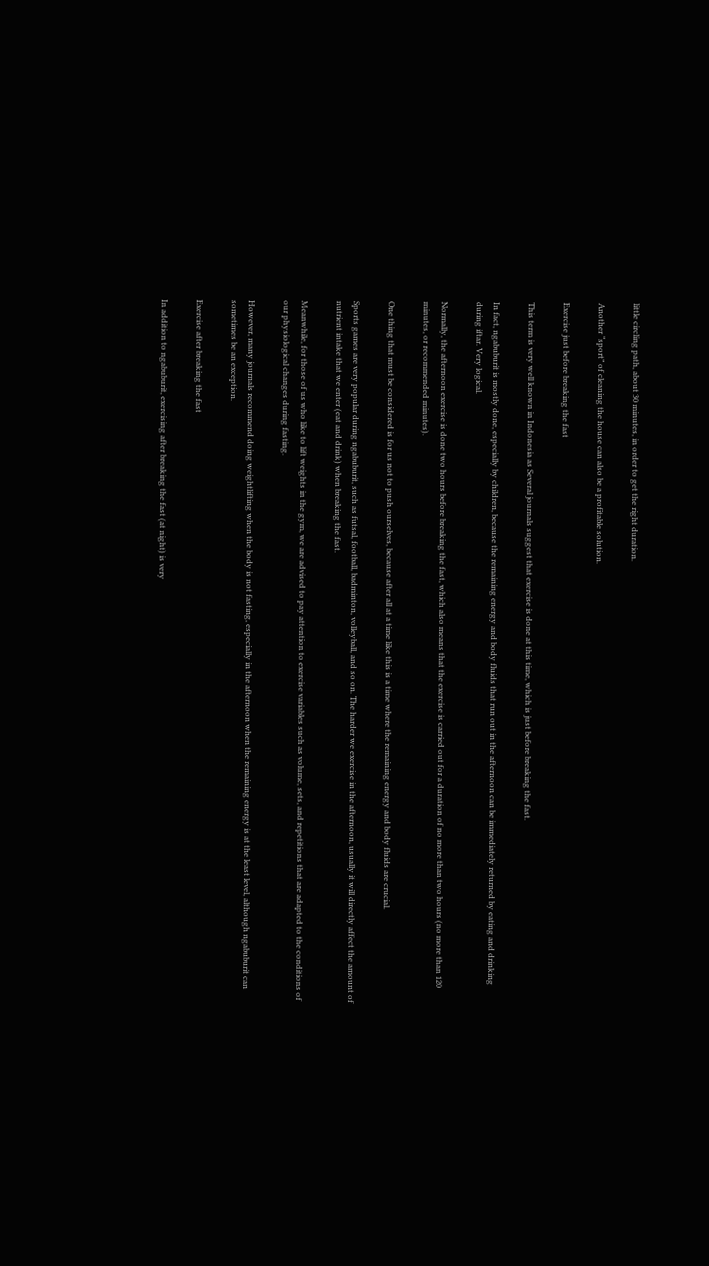little circling path, about 30 minutes, in order to get the right duration.

Another “sport” of cleaning the house can also be a profitable solution.

Exercise just before breaking the fast

This term is very well known in Indonesia as Several journals suggest that exercise is done at this time, which is just before breaking the fast.

In fact, ngabuburit is mostly done, especially by children, because the remaining energy and body fluids that run out in the afternoon can be immediately returned by eating and drinking during iftar. Very logical.

Normally, the afternoon exercise is done two hours before breaking the fast, which also means that the exercise is carried out for a duration of no more than two hours (no more than 120 minutes, or recommended minutes).

One thing that must be considered is for us not to push ourselves, because after all at a time like this is a time where the remaining energy and body fluids are crucial.

Sports games are very popular during ngabuburit, such as futsal, football, badminton, volleyball, and so on. The harder we exercise in the afternoon, usually it will directly affect the amount of nutrient intake that we enter (eat and drink) when breaking the fast.

Meanwhile, for those of us who like to lift weights in the gym, we are advised to pay attention to exercise variables such as volume, sets, and repetitions that are adapted to the conditions of our physiological changes during fasting.

However, many journals recommend doing weightlifting when the body is not fasting, especially in the afternoon when the remaining energy is at the least level, although ngabuburit can sometimes be an exception.

Exercise after breaking the fast

In addition to ngabuburit, exercising after breaking the fast (at night) is very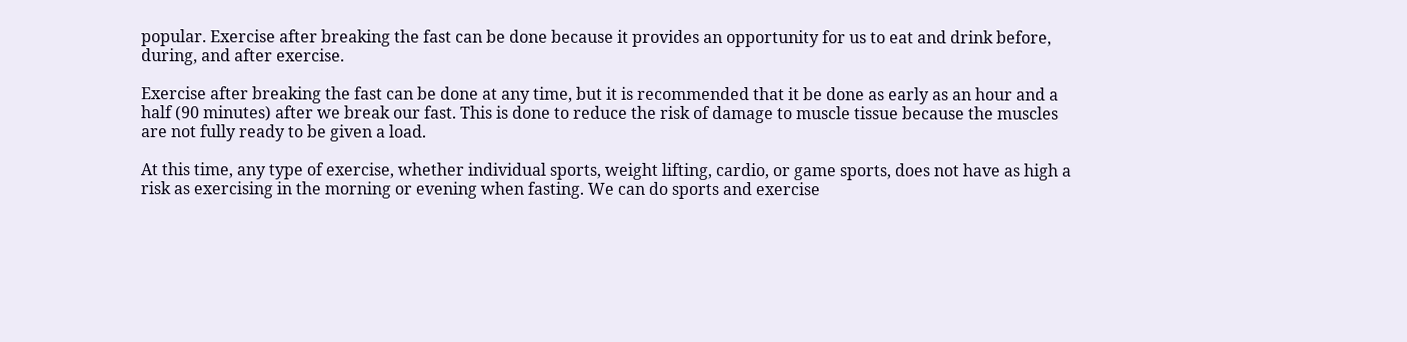popular. Exercise after breaking the fast can be done because it provides an opportunity for us to eat and drink before, during, and after exercise.

Exercise after breaking the fast can be done at any time, but it is recommended that it be done as early as an hour and a half (90 minutes) after we break our fast. This is done to reduce the risk of damage to muscle tissue because the muscles are not fully ready to be given a load.

At this time, any type of exercise, whether individual sports, weight lifting, cardio, or game sports, does not have as high a risk as exercising in the morning or evening when fasting. We can do sports and exercise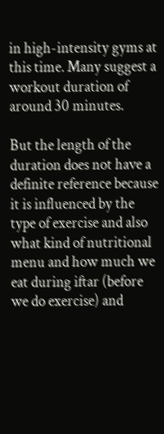in high-intensity gyms at this time. Many suggest a workout duration of around 30 minutes.

But the length of the duration does not have a definite reference because it is influenced by the type of exercise and also what kind of nutritional menu and how much we eat during iftar (before we do exercise) and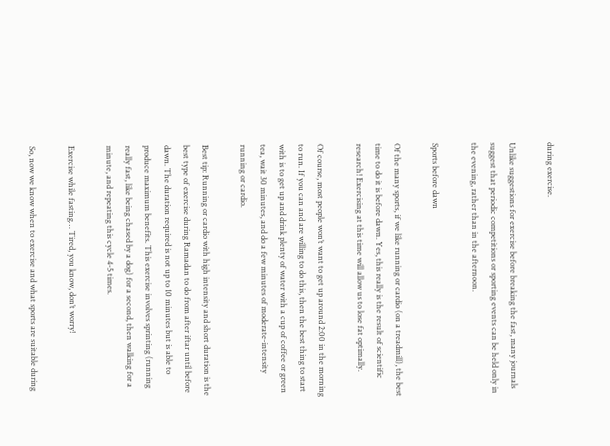during exercise.

Unlike suggestions for exercise before breaking the fast, many journals suggest that periodic competitions or sporting events can be held only in the evening, rather than in the afternoon.

Sports before dawn

Of the many sports, if we like running or cardio (on a treadmill), the best time to do it is before dawn. Yes, this really is the result of scientific research! Exercising at this time will allow us to lose fat optimally.

Of course, most people won’t want to get up around 2:00 in the morning to run. If you can and are willing to do this, then the best thing to start with is to get up and drink plenty of water with a cup of coffee or green tea, wait 30 minutes, and do a few minutes of moderate-intensity running or cardio.

Best tip: Running or cardio with high intensity and short duration is the best type of exercise during Ramadan to do from after iftar until before dawn. The duration required is not up to 10 minutes but is able to produce maximum benefits. This exercise involves sprinting (running really fast, like being chased by a dog) for a second, then walking for a minute, and repeating this cycle 4-5 times.

Exercise while fasting… Tired, you know, don’t worry!

So, now we know when to exercise and what sports are suitable during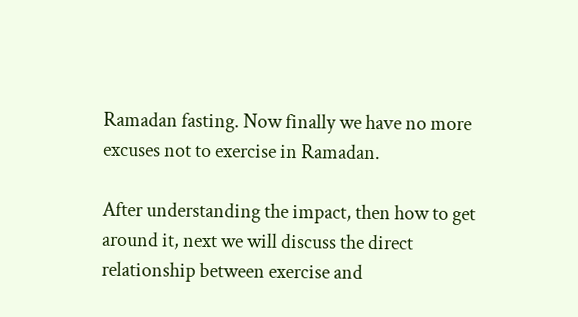Ramadan fasting. Now finally we have no more excuses not to exercise in Ramadan.

After understanding the impact, then how to get around it, next we will discuss the direct relationship between exercise and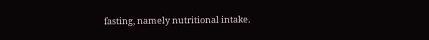fasting, namely nutritional intake.